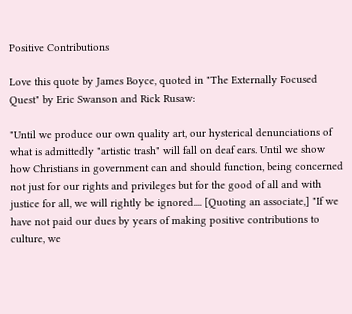Positive Contributions

Love this quote by James Boyce, quoted in "The Externally Focused Quest" by Eric Swanson and Rick Rusaw:

"Until we produce our own quality art, our hysterical denunciations of what is admittedly "artistic trash" will fall on deaf ears. Until we show how Christians in government can and should function, being concerned not just for our rights and privileges but for the good of all and with justice for all, we will rightly be ignored.... [Quoting an associate,] "If we have not paid our dues by years of making positive contributions to culture, we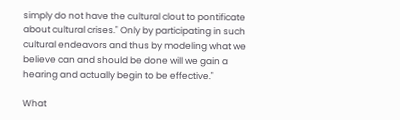simply do not have the cultural clout to pontificate about cultural crises." Only by participating in such cultural endeavors and thus by modeling what we believe can and should be done will we gain a hearing and actually begin to be effective."

What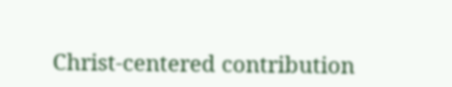Christ-centered contribution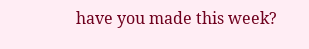have you made this week?